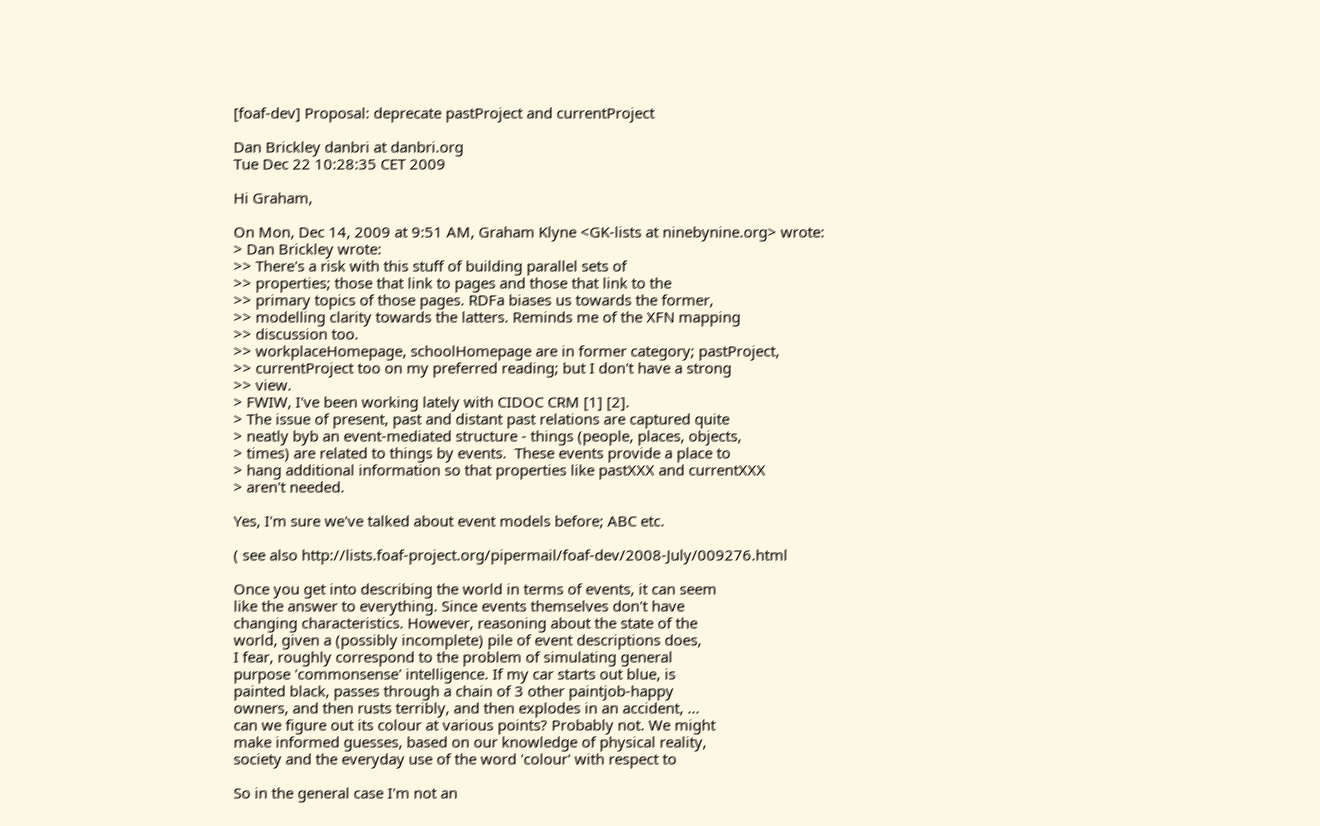[foaf-dev] Proposal: deprecate pastProject and currentProject

Dan Brickley danbri at danbri.org
Tue Dec 22 10:28:35 CET 2009

Hi Graham,

On Mon, Dec 14, 2009 at 9:51 AM, Graham Klyne <GK-lists at ninebynine.org> wrote:
> Dan Brickley wrote:
>> There's a risk with this stuff of building parallel sets of
>> properties; those that link to pages and those that link to the
>> primary topics of those pages. RDFa biases us towards the former,
>> modelling clarity towards the latters. Reminds me of the XFN mapping
>> discussion too.
>> workplaceHomepage, schoolHomepage are in former category; pastProject,
>> currentProject too on my preferred reading; but I don't have a strong
>> view.
> FWIW, I've been working lately with CIDOC CRM [1] [2].
> The issue of present, past and distant past relations are captured quite
> neatly byb an event-mediated structure - things (people, places, objects,
> times) are related to things by events.  These events provide a place to
> hang additional information so that properties like pastXXX and currentXXX
> aren't needed.

Yes, I'm sure we've talked about event models before; ABC etc.

( see also http://lists.foaf-project.org/pipermail/foaf-dev/2008-July/009276.html

Once you get into describing the world in terms of events, it can seem
like the answer to everything. Since events themselves don't have
changing characteristics. However, reasoning about the state of the
world, given a (possibly incomplete) pile of event descriptions does,
I fear, roughly correspond to the problem of simulating general
purpose 'commonsense' intelligence. If my car starts out blue, is
painted black, passes through a chain of 3 other paintjob-happy
owners, and then rusts terribly, and then explodes in an accident, ...
can we figure out its colour at various points? Probably not. We might
make informed guesses, based on our knowledge of physical reality,
society and the everyday use of the word 'colour' with respect to

So in the general case I'm not an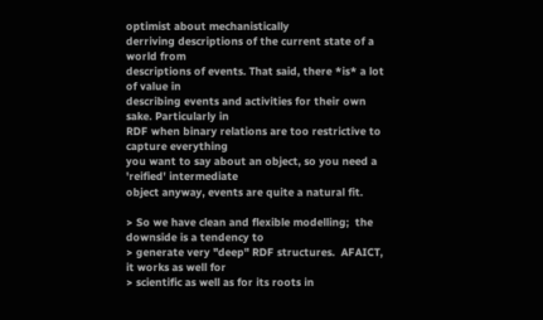optimist about mechanistically
derriving descriptions of the current state of a world from
descriptions of events. That said, there *is* a lot of value in
describing events and activities for their own sake. Particularly in
RDF when binary relations are too restrictive to capture everything
you want to say about an object, so you need a 'reified' intermediate
object anyway, events are quite a natural fit.

> So we have clean and flexible modelling;  the downside is a tendency to
> generate very "deep" RDF structures.  AFAICT, it works as well for
> scientific as well as for its roots in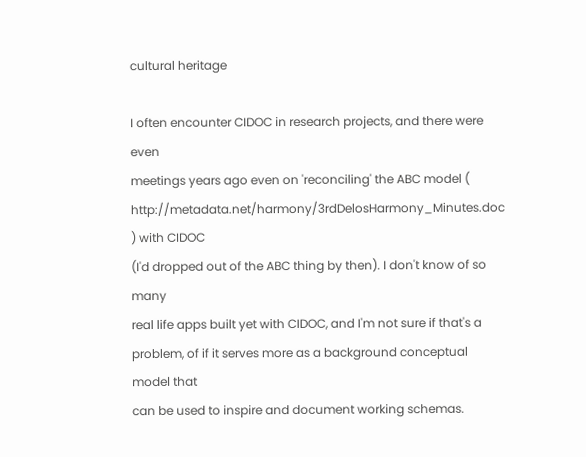cultural heritage

I often encounter CIDOC in research projects, and there were even
meetings years ago even on 'reconciling' the ABC model (
http://metadata.net/harmony/3rdDelosHarmony_Minutes.doc ) with CIDOC
(I'd dropped out of the ABC thing by then). I don't know of so many
real life apps built yet with CIDOC, and I'm not sure if that's a
problem, of if it serves more as a background conceptual model that
can be used to inspire and document working schemas.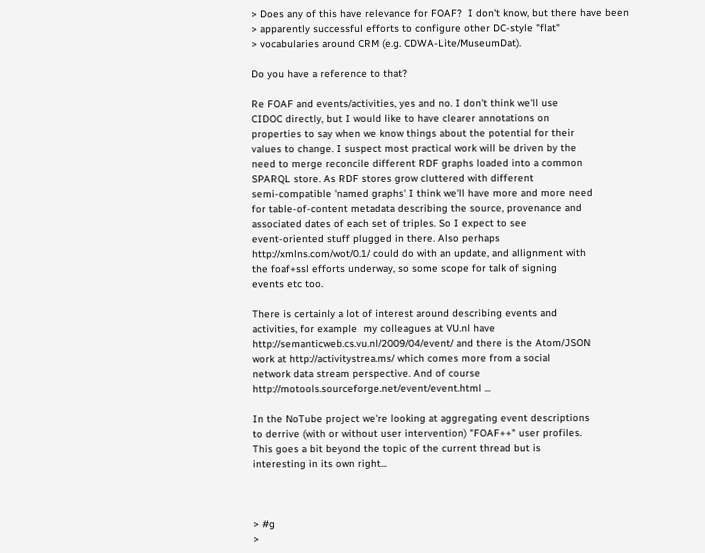> Does any of this have relevance for FOAF?  I don't know, but there have been
> apparently successful efforts to configure other DC-style "flat"
> vocabularies around CRM (e.g. CDWA-Lite/MuseumDat).

Do you have a reference to that?

Re FOAF and events/activities, yes and no. I don't think we'll use
CIDOC directly, but I would like to have clearer annotations on
properties to say when we know things about the potential for their
values to change. I suspect most practical work will be driven by the
need to merge reconcile different RDF graphs loaded into a common
SPARQL store. As RDF stores grow cluttered with different
semi-compatible 'named graphs' I think we'll have more and more need
for table-of-content metadata describing the source, provenance and
associated dates of each set of triples. So I expect to see
event-oriented stuff plugged in there. Also perhaps
http://xmlns.com/wot/0.1/ could do with an update, and allignment with
the foaf+ssl efforts underway, so some scope for talk of signing
events etc too.

There is certainly a lot of interest around describing events and
activities, for example  my colleagues at VU.nl have
http://semanticweb.cs.vu.nl/2009/04/event/ and there is the Atom/JSON
work at http://activitystrea.ms/ which comes more from a social
network data stream perspective. And of course
http://motools.sourceforge.net/event/event.html ...

In the NoTube project we're looking at aggregating event descriptions
to derrive (with or without user intervention) "FOAF++" user profiles.
This goes a bit beyond the topic of the current thread but is
interesting in its own right...



> #g
>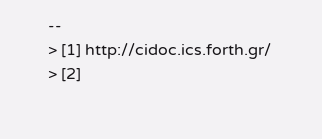--
> [1] http://cidoc.ics.forth.gr/
> [2]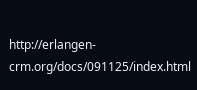http://erlangen-crm.org/docs/091125/index.html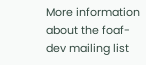More information about the foaf-dev mailing list